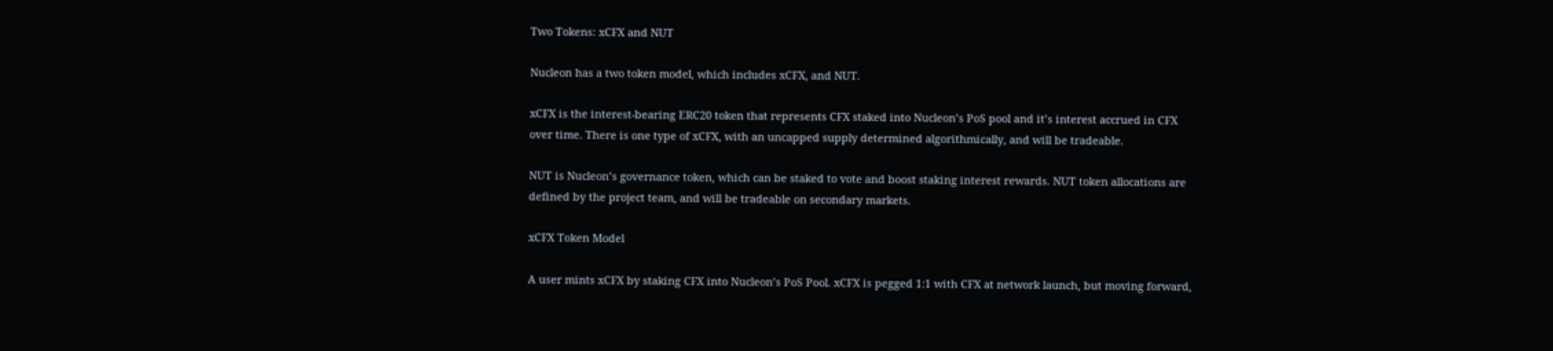Two Tokens: xCFX and NUT

Nucleon has a two token model, which includes xCFX, and NUT.

xCFX is the interest-bearing ERC20 token that represents CFX staked into Nucleon’s PoS pool and it’s interest accrued in CFX over time. There is one type of xCFX, with an uncapped supply determined algorithmically, and will be tradeable.

NUT is Nucleon’s governance token, which can be staked to vote and boost staking interest rewards. NUT token allocations are defined by the project team, and will be tradeable on secondary markets.

xCFX Token Model

A user mints xCFX by staking CFX into Nucleon’s PoS Pool. xCFX is pegged 1:1 with CFX at network launch, but moving forward,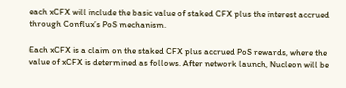each xCFX will include the basic value of staked CFX plus the interest accrued through Conflux’s PoS mechanism.

Each xCFX is a claim on the staked CFX plus accrued PoS rewards, where the value of xCFX is determined as follows. After network launch, Nucleon will be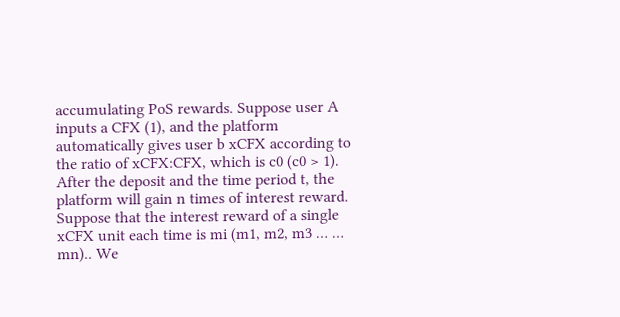accumulating PoS rewards. Suppose user A inputs a CFX (1), and the platform automatically gives user b xCFX according to the ratio of xCFX:CFX, which is c0 (c0 > 1). After the deposit and the time period t, the platform will gain n times of interest reward. Suppose that the interest reward of a single xCFX unit each time is mi (m1, m2, m3 … … mn).. We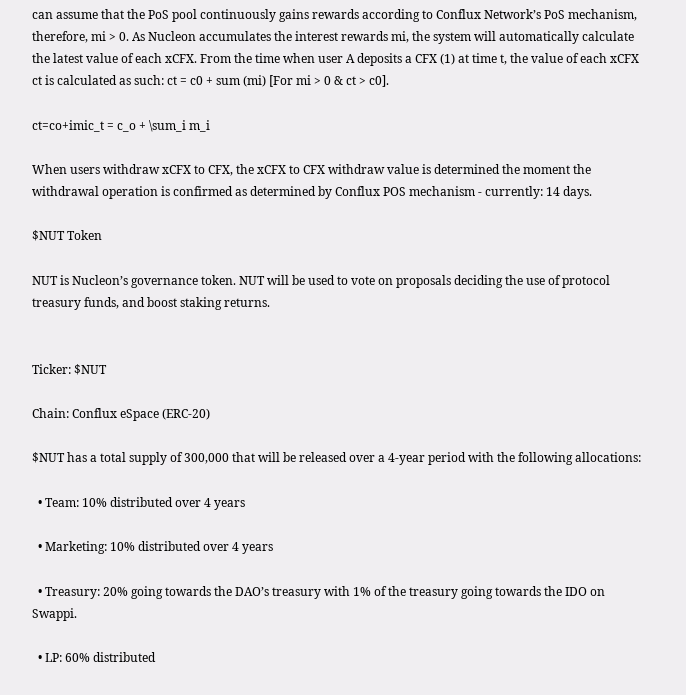can assume that the PoS pool continuously gains rewards according to Conflux Network’s PoS mechanism, therefore, mi > 0. As Nucleon accumulates the interest rewards mi, the system will automatically calculate the latest value of each xCFX. From the time when user A deposits a CFX (1) at time t, the value of each xCFX ct is calculated as such: ct = c0 + sum (mi) [For mi > 0 & ct > c0].

ct=co+imic_t = c_o + \sum_i m_i

When users withdraw xCFX to CFX, the xCFX to CFX withdraw value is determined the moment the withdrawal operation is confirmed as determined by Conflux POS mechanism - currently: 14 days.

$NUT Token

NUT is Nucleon’s governance token. NUT will be used to vote on proposals deciding the use of protocol treasury funds, and boost staking returns.


Ticker: $NUT

Chain: Conflux eSpace (ERC-20)

$NUT has a total supply of 300,000 that will be released over a 4-year period with the following allocations:

  • Team: 10% distributed over 4 years

  • Marketing: 10% distributed over 4 years

  • Treasury: 20% going towards the DAO’s treasury with 1% of the treasury going towards the IDO on Swappi.

  • LP: 60% distributed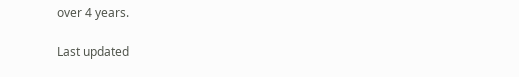over 4 years.

Last updated